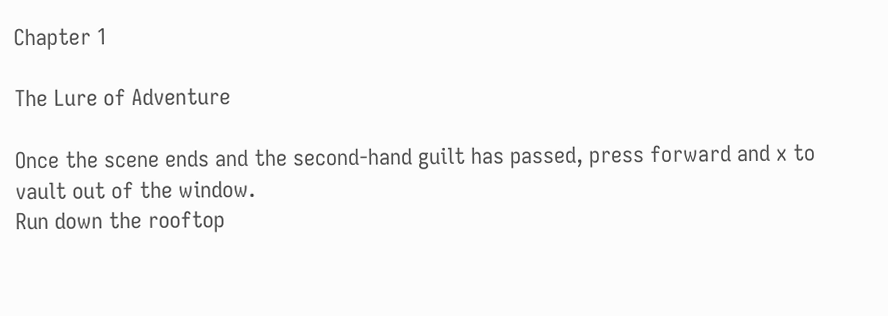Chapter 1

The Lure of Adventure

Once the scene ends and the second-hand guilt has passed, press forward and x to vault out of the window.
Run down the rooftop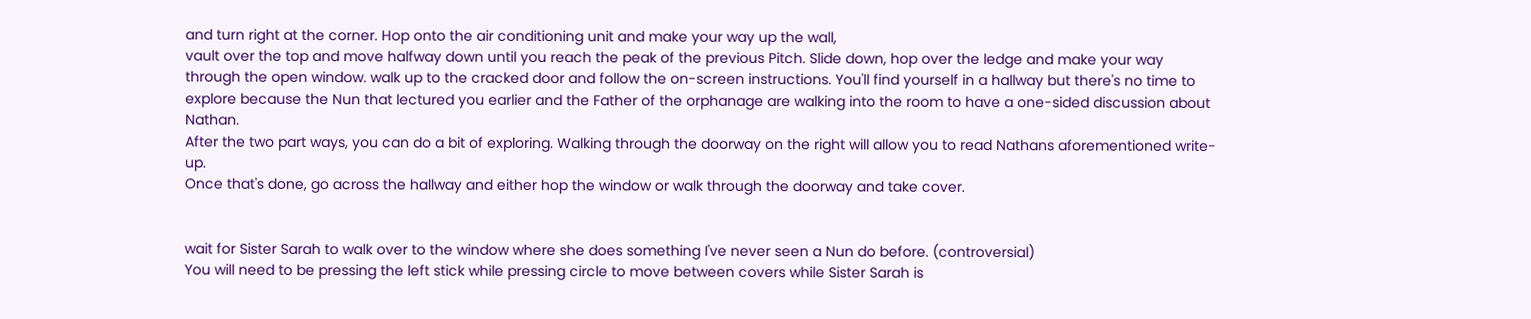and turn right at the corner. Hop onto the air conditioning unit and make your way up the wall,
vault over the top and move halfway down until you reach the peak of the previous Pitch. Slide down, hop over the ledge and make your way through the open window. walk up to the cracked door and follow the on-screen instructions. You'll find yourself in a hallway but there's no time to explore because the Nun that lectured you earlier and the Father of the orphanage are walking into the room to have a one-sided discussion about Nathan.
After the two part ways, you can do a bit of exploring. Walking through the doorway on the right will allow you to read Nathans aforementioned write-up.
Once that's done, go across the hallway and either hop the window or walk through the doorway and take cover.


wait for Sister Sarah to walk over to the window where she does something I've never seen a Nun do before. (controversial)
You will need to be pressing the left stick while pressing circle to move between covers while Sister Sarah is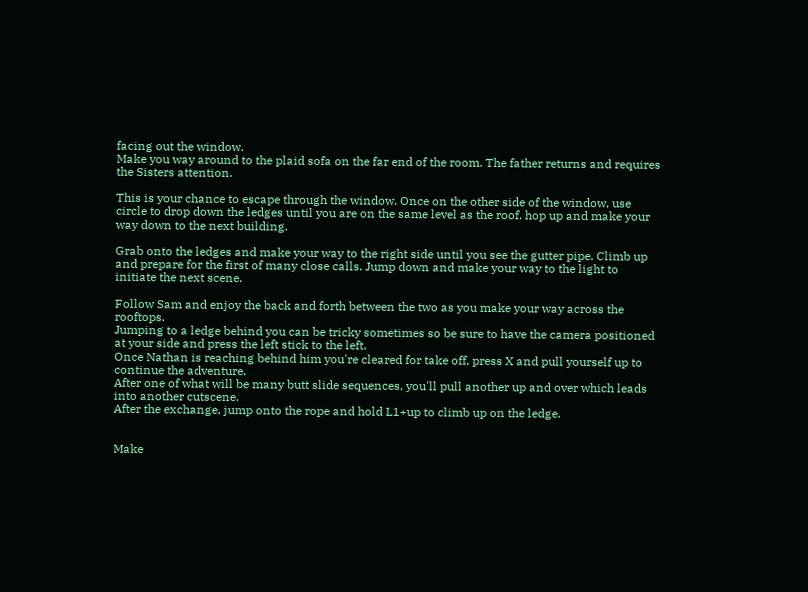facing out the window.
Make you way around to the plaid sofa on the far end of the room. The father returns and requires the Sisters attention.

This is your chance to escape through the window. Once on the other side of the window, use circle to drop down the ledges until you are on the same level as the roof. hop up and make your way down to the next building.

Grab onto the ledges and make your way to the right side until you see the gutter pipe. Climb up and prepare for the first of many close calls. Jump down and make your way to the light to initiate the next scene.

Follow Sam and enjoy the back and forth between the two as you make your way across the rooftops.
Jumping to a ledge behind you can be tricky sometimes so be sure to have the camera positioned at your side and press the left stick to the left.
Once Nathan is reaching behind him you're cleared for take off, press X and pull yourself up to continue the adventure.
After one of what will be many butt slide sequences, you'll pull another up and over which leads into another cutscene.
After the exchange, jump onto the rope and hold L1+up to climb up on the ledge.


Make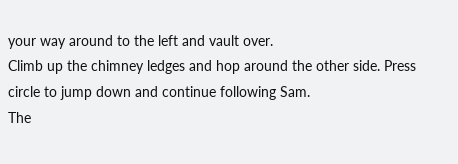your way around to the left and vault over.
Climb up the chimney ledges and hop around the other side. Press circle to jump down and continue following Sam.
The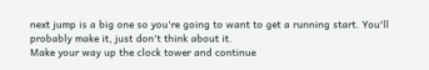next jump is a big one so you're going to want to get a running start. You'll probably make it, just don't think about it.
Make your way up the clock tower and continue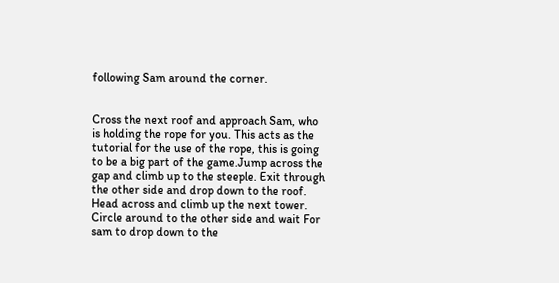following Sam around the corner.


Cross the next roof and approach Sam, who is holding the rope for you. This acts as the tutorial for the use of the rope, this is going to be a big part of the game.Jump across the gap and climb up to the steeple. Exit through the other side and drop down to the roof. Head across and climb up the next tower. Circle around to the other side and wait For sam to drop down to the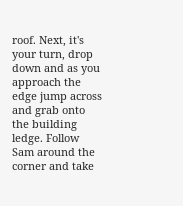roof. Next, it's your turn, drop down and as you approach the edge jump across and grab onto the building ledge. Follow Sam around the corner and take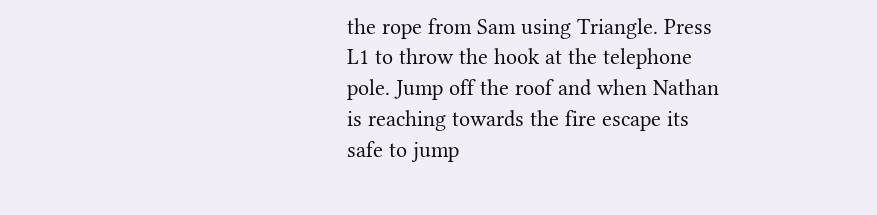the rope from Sam using Triangle. Press L1 to throw the hook at the telephone pole. Jump off the roof and when Nathan is reaching towards the fire escape its safe to jump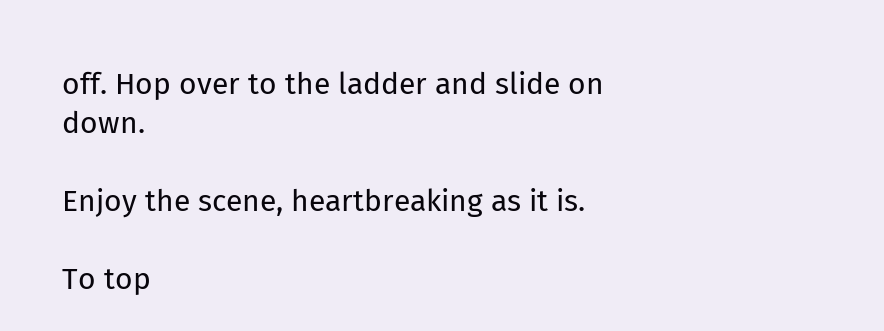off. Hop over to the ladder and slide on down.

Enjoy the scene, heartbreaking as it is.

To top